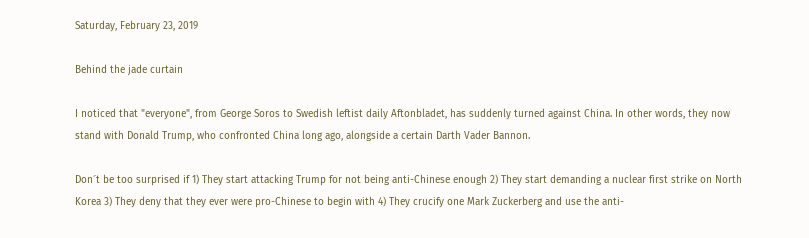Saturday, February 23, 2019

Behind the jade curtain

I noticed that "everyone", from George Soros to Swedish leftist daily Aftonbladet, has suddenly turned against China. In other words, they now stand with Donald Trump, who confronted China long ago, alongside a certain Darth Vader Bannon.

Don´t be too surprised if 1) They start attacking Trump for not being anti-Chinese enough 2) They start demanding a nuclear first strike on North Korea 3) They deny that they ever were pro-Chinese to begin with 4) They crucify one Mark Zuckerberg and use the anti-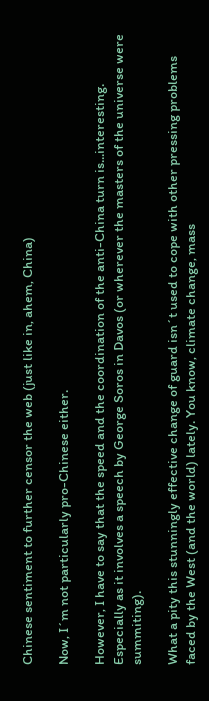Chinese sentiment to further censor the web (just like in, ahem, China)

Now, I´m not particularly pro-Chinese either.

However, I have to say that the speed and the coordination of the anti-China turn is...interesting. Especially as it involves a speech by George Soros in Davos (or wherever the masters of the universe were summiting).

What a pity this stunningly effective change of guard isn´t used to cope with other pressing problems faced by the West (and the world) lately. You know, climate change, mass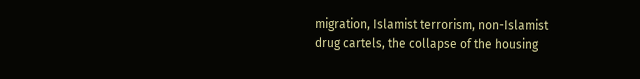migration, Islamist terrorism, non-Islamist drug cartels, the collapse of the housing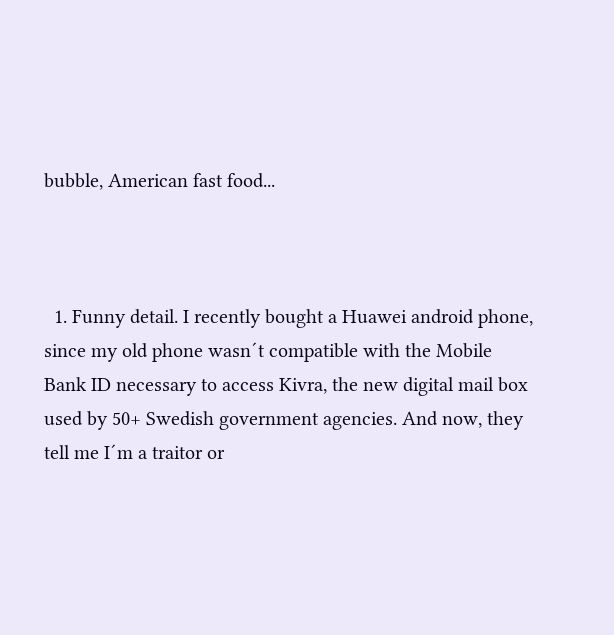bubble, American fast food...



  1. Funny detail. I recently bought a Huawei android phone, since my old phone wasn´t compatible with the Mobile Bank ID necessary to access Kivra, the new digital mail box used by 50+ Swedish government agencies. And now, they tell me I´m a traitor or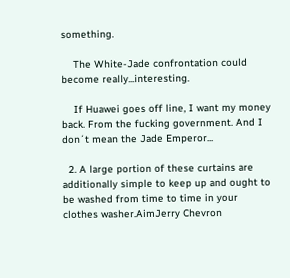something.

    The White-Jade confrontation could become really...interesting.

    If Huawei goes off line, I want my money back. From the fucking government. And I don´t mean the Jade Emperor...

  2. A large portion of these curtains are additionally simple to keep up and ought to be washed from time to time in your clothes washer.AimJerry Chevron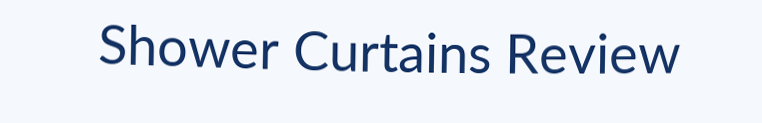Shower Curtains Review